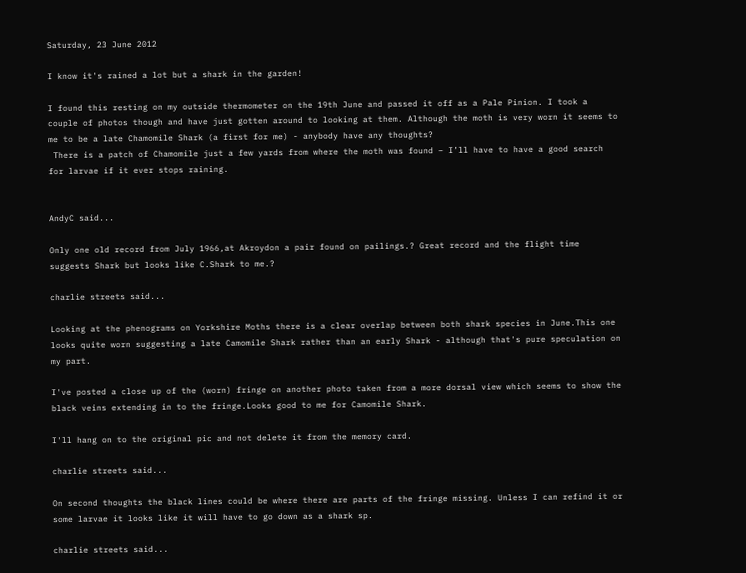Saturday, 23 June 2012

I know it's rained a lot but a shark in the garden!

I found this resting on my outside thermometer on the 19th June and passed it off as a Pale Pinion. I took a couple of photos though and have just gotten around to looking at them. Although the moth is very worn it seems to me to be a late Chamomile Shark (a first for me) - anybody have any thoughts?
 There is a patch of Chamomile just a few yards from where the moth was found – I’ll have to have a good search for larvae if it ever stops raining.


AndyC said...

Only one old record from July 1966,at Akroydon a pair found on pailings.? Great record and the flight time suggests Shark but looks like C.Shark to me.?

charlie streets said...

Looking at the phenograms on Yorkshire Moths there is a clear overlap between both shark species in June.This one looks quite worn suggesting a late Camomile Shark rather than an early Shark - although that's pure speculation on my part.

I've posted a close up of the (worn) fringe on another photo taken from a more dorsal view which seems to show the black veins extending in to the fringe.Looks good to me for Camomile Shark.

I'll hang on to the original pic and not delete it from the memory card.

charlie streets said...

On second thoughts the black lines could be where there are parts of the fringe missing. Unless I can refind it or some larvae it looks like it will have to go down as a shark sp.

charlie streets said...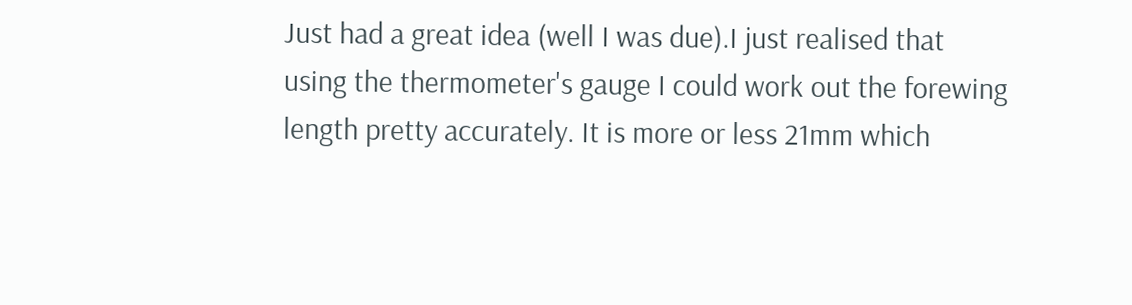Just had a great idea (well I was due).I just realised that using the thermometer's gauge I could work out the forewing length pretty accurately. It is more or less 21mm which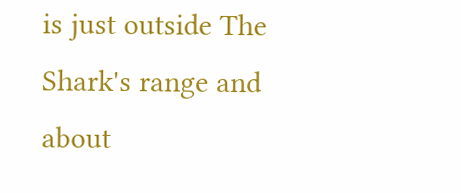is just outside The Shark's range and about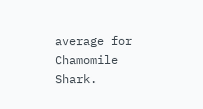average for Chamomile Shark.